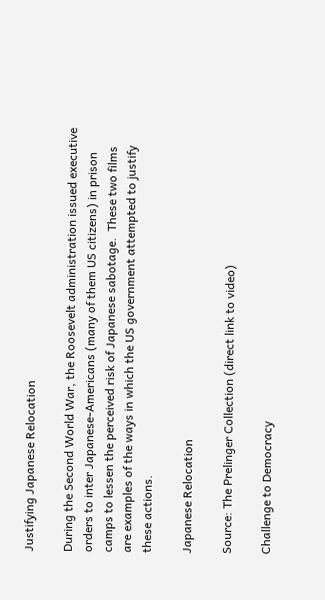Justifying Japanese Relocation

During the Second World War, the Roosevelt administration issued executive orders to inter Japanese-Americans (many of them US citizens) in prison camps to lessen the perceived risk of Japanese sabotage.  These two films are examples of the ways in which the US government attempted to justify these actions.

Japanese Relocation

Source: The Prelinger Collection (direct link to video)

Challenge to Democracy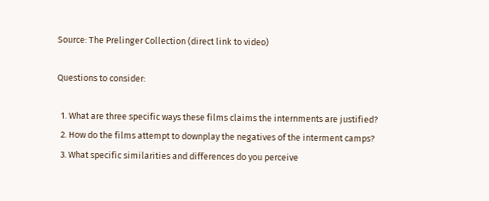Source: The Prelinger Collection (direct link to video)

Questions to consider:

  1. What are three specific ways these films claims the internments are justified?
  2. How do the films attempt to downplay the negatives of the interment camps?
  3. What specific similarities and differences do you perceive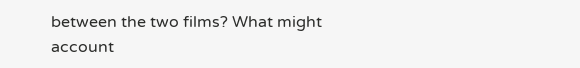between the two films? What might account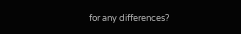for any differences?